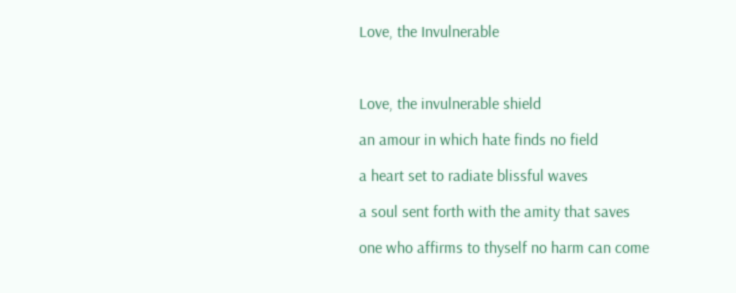Love, the Invulnerable



Love, the invulnerable shield

an amour in which hate finds no field

a heart set to radiate blissful waves

a soul sent forth with the amity that saves

one who affirms to thyself no harm can come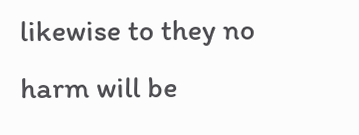likewise to they no harm will be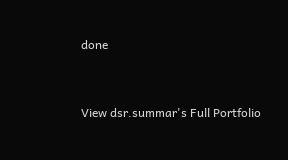done


View dsr.summar's Full Portfolio